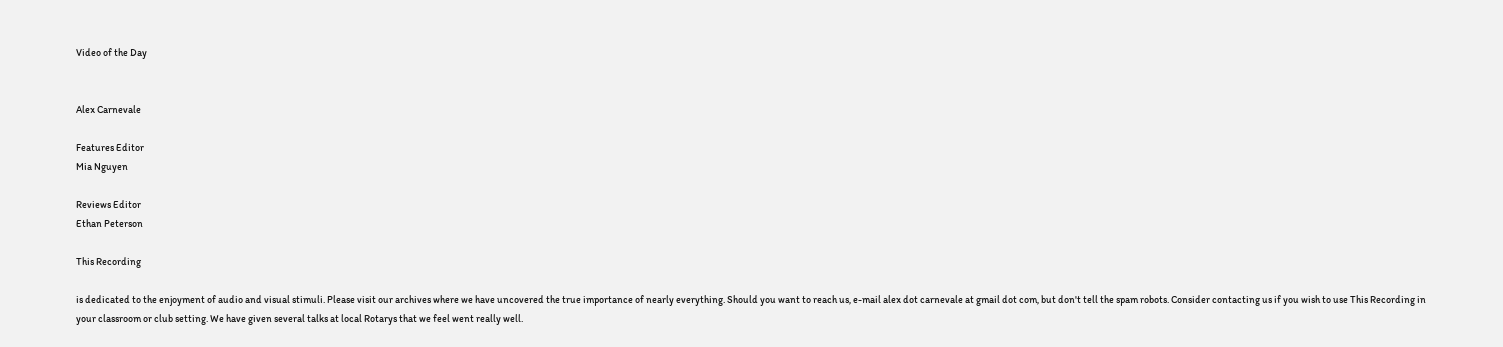Video of the Day


Alex Carnevale

Features Editor
Mia Nguyen

Reviews Editor
Ethan Peterson

This Recording

is dedicated to the enjoyment of audio and visual stimuli. Please visit our archives where we have uncovered the true importance of nearly everything. Should you want to reach us, e-mail alex dot carnevale at gmail dot com, but don't tell the spam robots. Consider contacting us if you wish to use This Recording in your classroom or club setting. We have given several talks at local Rotarys that we feel went really well.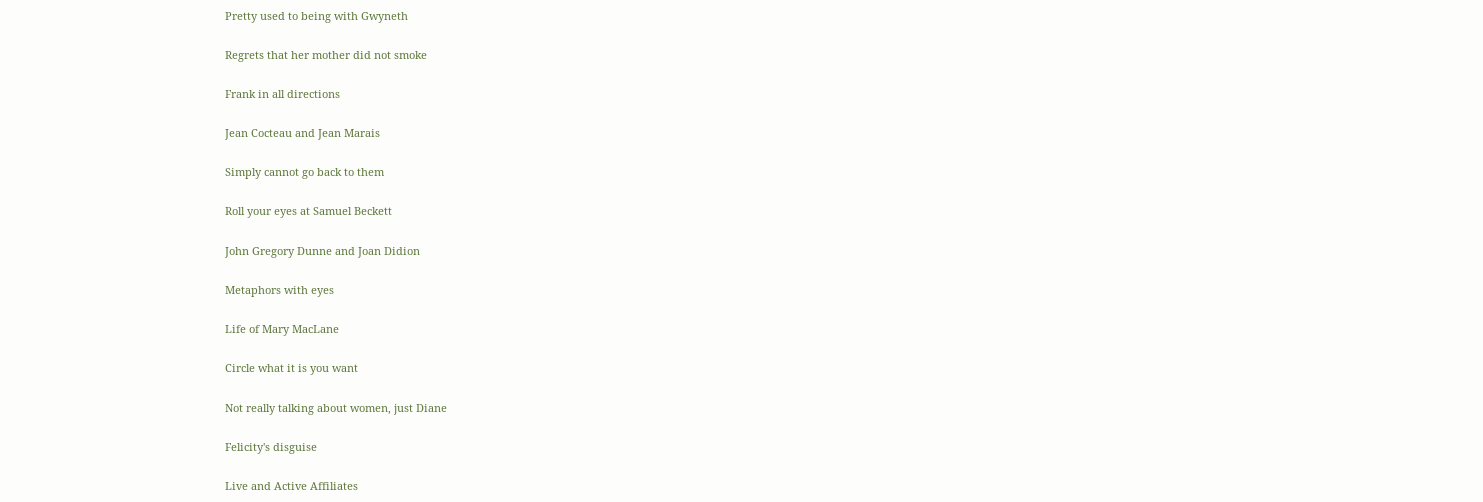Pretty used to being with Gwyneth

Regrets that her mother did not smoke

Frank in all directions

Jean Cocteau and Jean Marais

Simply cannot go back to them

Roll your eyes at Samuel Beckett

John Gregory Dunne and Joan Didion

Metaphors with eyes

Life of Mary MacLane

Circle what it is you want

Not really talking about women, just Diane

Felicity's disguise

Live and Active Affiliates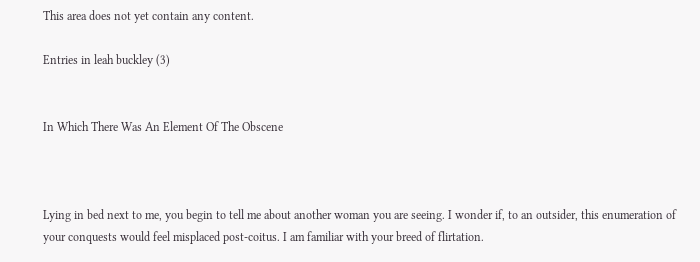This area does not yet contain any content.

Entries in leah buckley (3)


In Which There Was An Element Of The Obscene



Lying in bed next to me, you begin to tell me about another woman you are seeing. I wonder if, to an outsider, this enumeration of your conquests would feel misplaced post-coitus. I am familiar with your breed of flirtation.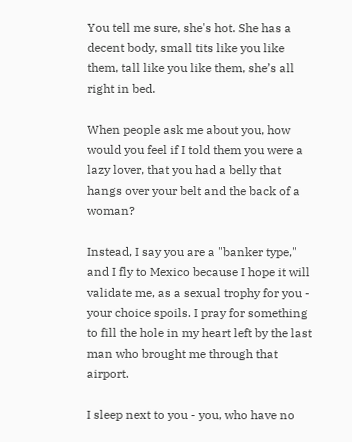You tell me sure, she's hot. She has a decent body, small tits like you like them, tall like you like them, she’s all right in bed.

When people ask me about you, how would you feel if I told them you were a lazy lover, that you had a belly that hangs over your belt and the back of a woman?

Instead, I say you are a "banker type," and I fly to Mexico because I hope it will validate me, as a sexual trophy for you - your choice spoils. I pray for something to fill the hole in my heart left by the last man who brought me through that airport.

I sleep next to you - you, who have no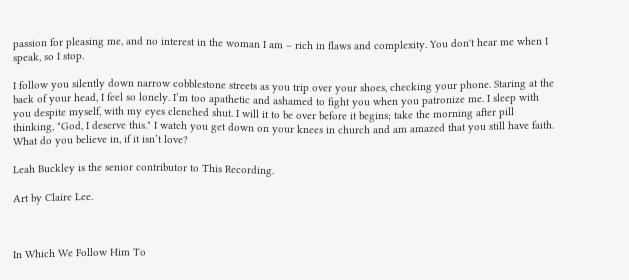passion for pleasing me, and no interest in the woman I am – rich in flaws and complexity. You don't hear me when I speak, so I stop.

I follow you silently down narrow cobblestone streets as you trip over your shoes, checking your phone. Staring at the back of your head, I feel so lonely. I’m too apathetic and ashamed to fight you when you patronize me. I sleep with you despite myself, with my eyes clenched shut. I will it to be over before it begins; take the morning after pill thinking, "God, I deserve this." I watch you get down on your knees in church and am amazed that you still have faith. What do you believe in, if it isn’t love?

Leah Buckley is the senior contributor to This Recording.

Art by Claire Lee.



In Which We Follow Him To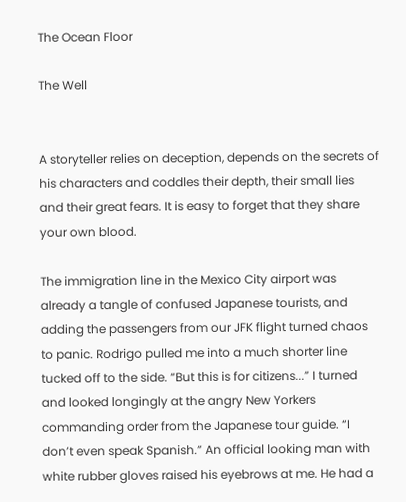The Ocean Floor

The Well


A storyteller relies on deception, depends on the secrets of his characters and coddles their depth, their small lies and their great fears. It is easy to forget that they share your own blood.

The immigration line in the Mexico City airport was already a tangle of confused Japanese tourists, and adding the passengers from our JFK flight turned chaos to panic. Rodrigo pulled me into a much shorter line tucked off to the side. “But this is for citizens...” I turned and looked longingly at the angry New Yorkers commanding order from the Japanese tour guide. “I don’t even speak Spanish.” An official looking man with white rubber gloves raised his eyebrows at me. He had a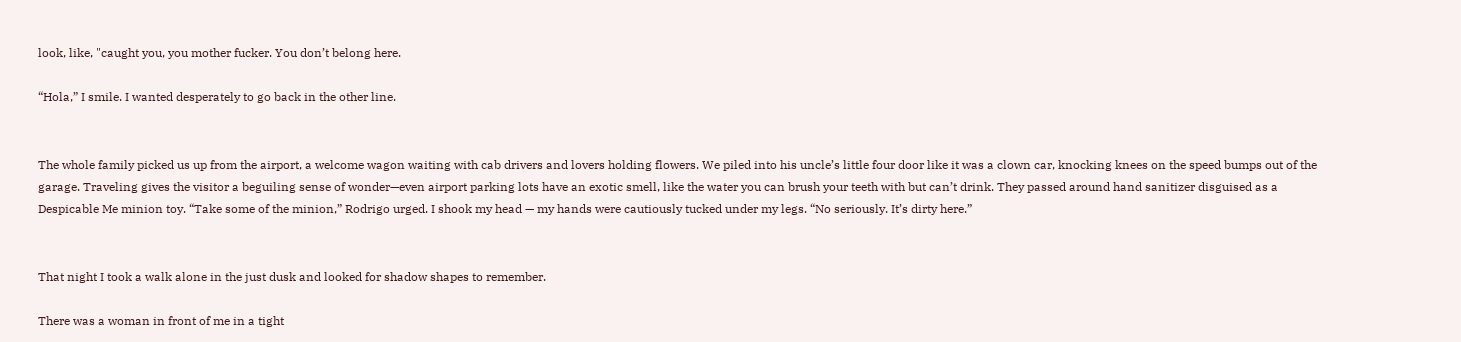look, like, "caught you, you mother fucker. You don’t belong here.

“Hola,” I smile. I wanted desperately to go back in the other line.


The whole family picked us up from the airport, a welcome wagon waiting with cab drivers and lovers holding flowers. We piled into his uncle’s little four door like it was a clown car, knocking knees on the speed bumps out of the garage. Traveling gives the visitor a beguiling sense of wonder—even airport parking lots have an exotic smell, like the water you can brush your teeth with but can’t drink. They passed around hand sanitizer disguised as a Despicable Me minion toy. “Take some of the minion,” Rodrigo urged. I shook my head — my hands were cautiously tucked under my legs. “No seriously. It’s dirty here.”


That night I took a walk alone in the just dusk and looked for shadow shapes to remember.

There was a woman in front of me in a tight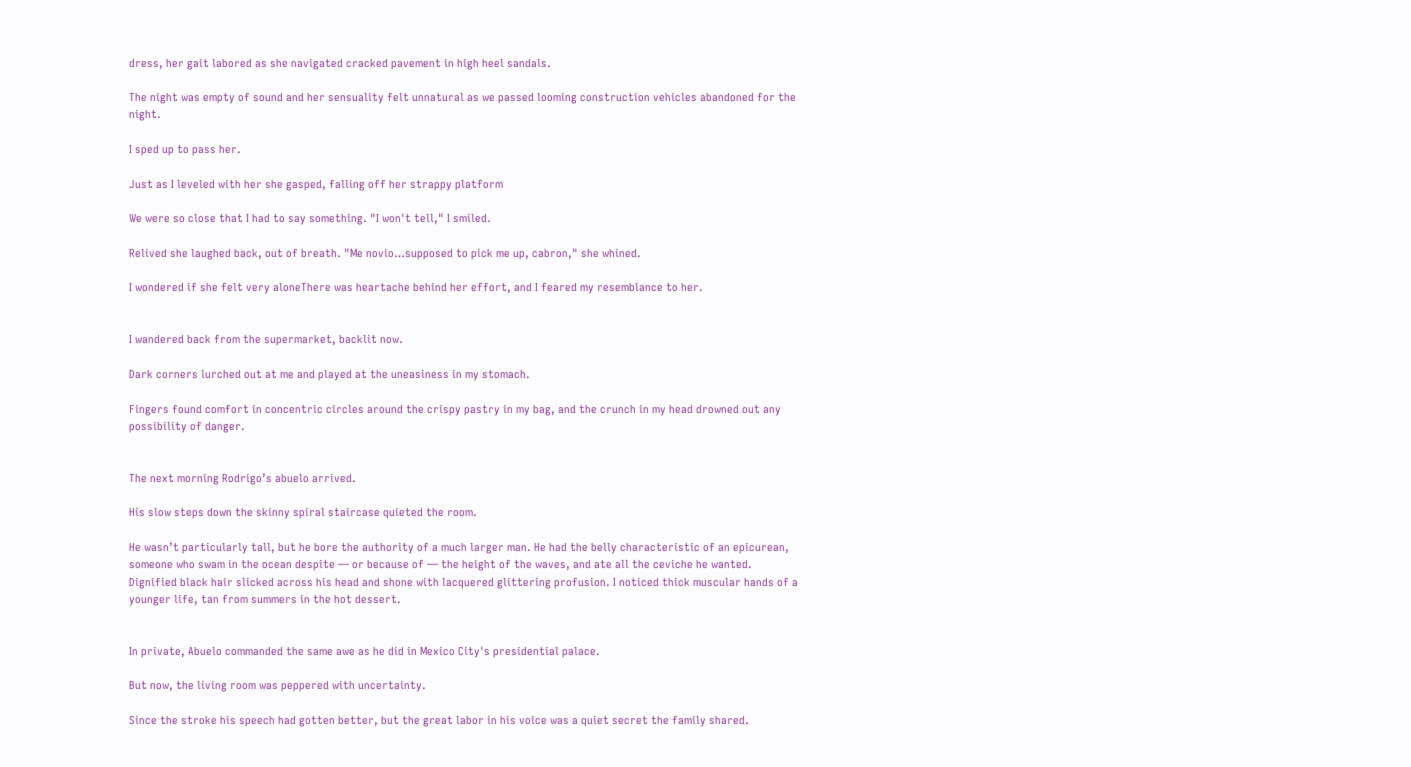dress, her gait labored as she navigated cracked pavement in high heel sandals.

The night was empty of sound and her sensuality felt unnatural as we passed looming construction vehicles abandoned for the night.

I sped up to pass her.

Just as I leveled with her she gasped, falling off her strappy platform

We were so close that I had to say something. "I won't tell," I smiled.

Relived she laughed back, out of breath. "Me novio…supposed to pick me up, cabron," she whined.

I wondered if she felt very aloneThere was heartache behind her effort, and I feared my resemblance to her.


I wandered back from the supermarket, backlit now.

Dark corners lurched out at me and played at the uneasiness in my stomach.

Fingers found comfort in concentric circles around the crispy pastry in my bag, and the crunch in my head drowned out any possibility of danger.


The next morning Rodrigo’s abuelo arrived.

His slow steps down the skinny spiral staircase quieted the room.

He wasn’t particularly tall, but he bore the authority of a much larger man. He had the belly characteristic of an epicurean, someone who swam in the ocean despite — or because of — the height of the waves, and ate all the ceviche he wanted. Dignified black hair slicked across his head and shone with lacquered glittering profusion. I noticed thick muscular hands of a younger life, tan from summers in the hot dessert.


In private, Abuelo commanded the same awe as he did in Mexico City's presidential palace.

But now, the living room was peppered with uncertainty.

Since the stroke his speech had gotten better, but the great labor in his voice was a quiet secret the family shared.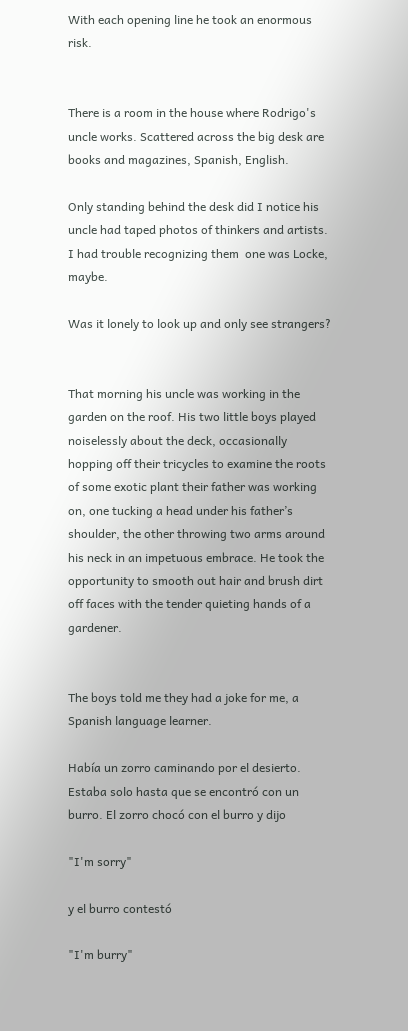With each opening line he took an enormous risk.


There is a room in the house where Rodrigo's uncle works. Scattered across the big desk are books and magazines, Spanish, English.

Only standing behind the desk did I notice his uncle had taped photos of thinkers and artists. I had trouble recognizing them  one was Locke, maybe.

Was it lonely to look up and only see strangers?


That morning his uncle was working in the garden on the roof. His two little boys played noiselessly about the deck, occasionally hopping off their tricycles to examine the roots of some exotic plant their father was working on, one tucking a head under his father’s shoulder, the other throwing two arms around his neck in an impetuous embrace. He took the opportunity to smooth out hair and brush dirt off faces with the tender quieting hands of a gardener.


The boys told me they had a joke for me, a Spanish language learner.

Había un zorro caminando por el desierto. Estaba solo hasta que se encontró con un burro. El zorro chocó con el burro y dijo

"I'm sorry"

y el burro contestó

"I'm burry"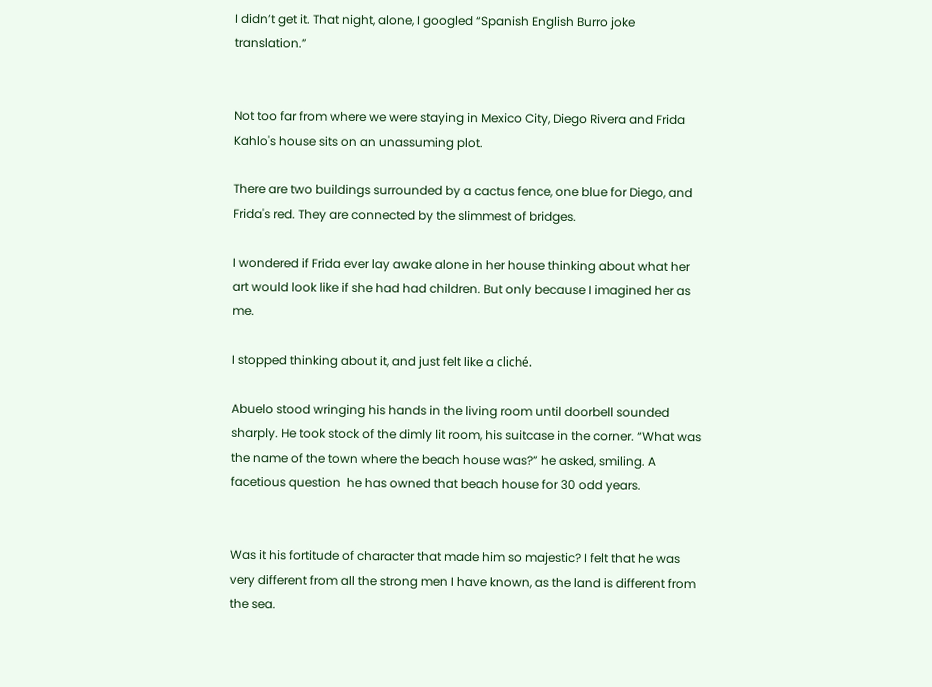I didn’t get it. That night, alone, I googled “Spanish English Burro joke translation.”


Not too far from where we were staying in Mexico City, Diego Rivera and Frida Kahlo's house sits on an unassuming plot.

There are two buildings surrounded by a cactus fence, one blue for Diego, and Frida's red. They are connected by the slimmest of bridges.

I wondered if Frida ever lay awake alone in her house thinking about what her art would look like if she had had children. But only because I imagined her as me.

I stopped thinking about it, and just felt like a cliché.

Abuelo stood wringing his hands in the living room until doorbell sounded sharply. He took stock of the dimly lit room, his suitcase in the corner. “What was the name of the town where the beach house was?” he asked, smiling. A facetious question  he has owned that beach house for 30 odd years.


Was it his fortitude of character that made him so majestic? I felt that he was very different from all the strong men I have known, as the land is different from the sea.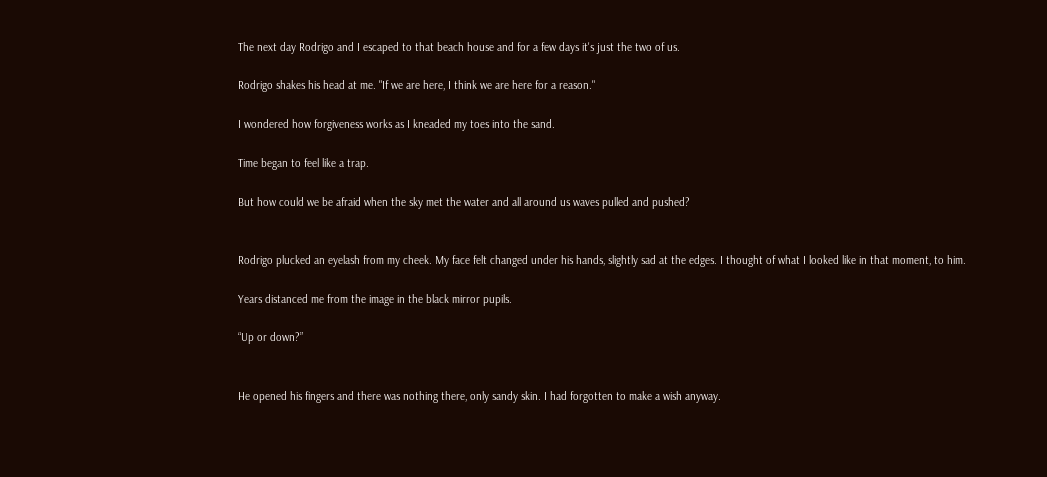The next day Rodrigo and I escaped to that beach house and for a few days it's just the two of us.

Rodrigo shakes his head at me. "If we are here, I think we are here for a reason."

I wondered how forgiveness works as I kneaded my toes into the sand.

Time began to feel like a trap.

But how could we be afraid when the sky met the water and all around us waves pulled and pushed?


Rodrigo plucked an eyelash from my cheek. My face felt changed under his hands, slightly sad at the edges. I thought of what I looked like in that moment, to him.

Years distanced me from the image in the black mirror pupils.

“Up or down?”


He opened his fingers and there was nothing there, only sandy skin. I had forgotten to make a wish anyway.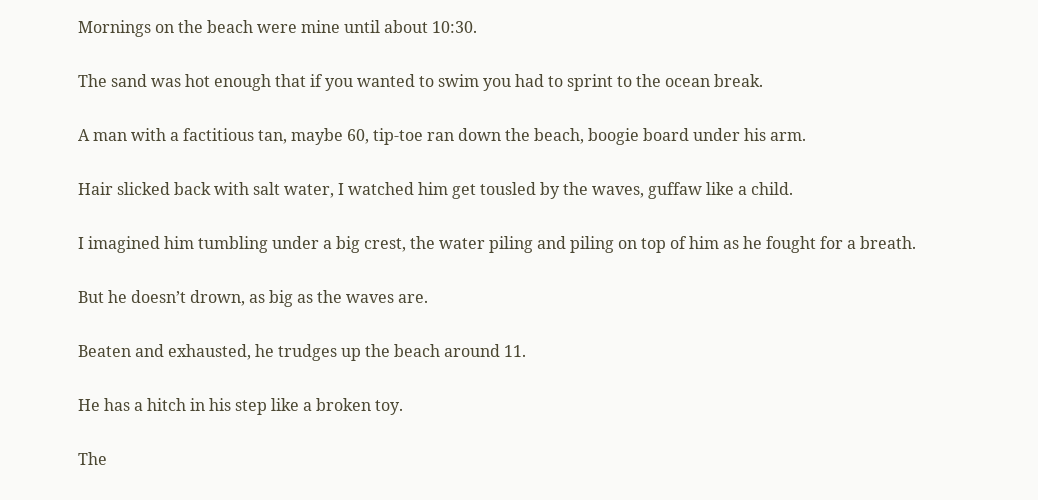Mornings on the beach were mine until about 10:30.

The sand was hot enough that if you wanted to swim you had to sprint to the ocean break.

A man with a factitious tan, maybe 60, tip-toe ran down the beach, boogie board under his arm.

Hair slicked back with salt water, I watched him get tousled by the waves, guffaw like a child.

I imagined him tumbling under a big crest, the water piling and piling on top of him as he fought for a breath.

But he doesn’t drown, as big as the waves are.

Beaten and exhausted, he trudges up the beach around 11.

He has a hitch in his step like a broken toy.

The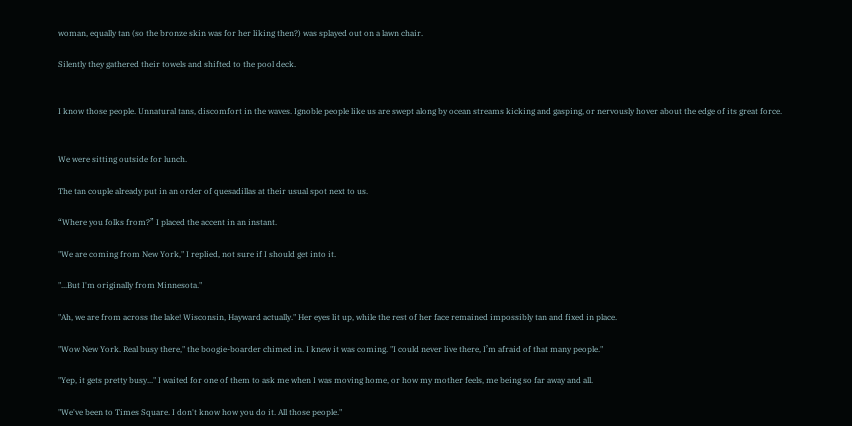woman, equally tan (so the bronze skin was for her liking then?) was splayed out on a lawn chair.

Silently they gathered their towels and shifted to the pool deck.


I know those people. Unnatural tans, discomfort in the waves. Ignoble people like us are swept along by ocean streams kicking and gasping, or nervously hover about the edge of its great force.


We were sitting outside for lunch.

The tan couple already put in an order of quesadillas at their usual spot next to us.

“Where you folks from?” I placed the accent in an instant.

"We are coming from New York," I replied, not sure if I should get into it.

"...But I'm originally from Minnesota."

"Ah, we are from across the lake! Wisconsin, Hayward actually." Her eyes lit up, while the rest of her face remained impossibly tan and fixed in place.

"Wow New York. Real busy there," the boogie-boarder chimed in. I knew it was coming. "I could never live there, I’m afraid of that many people."

"Yep, it gets pretty busy..." I waited for one of them to ask me when I was moving home, or how my mother feels, me being so far away and all.

"We've been to Times Square. I don't know how you do it. All those people."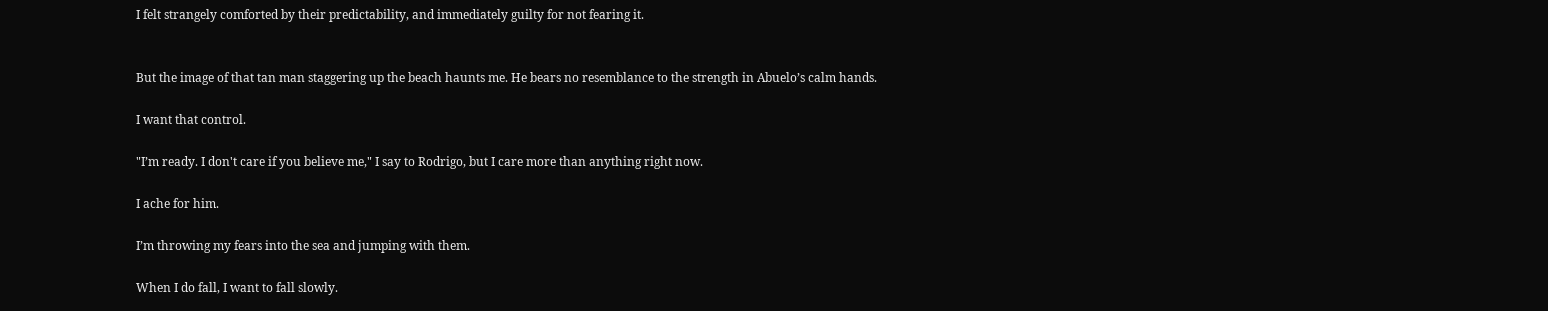I felt strangely comforted by their predictability, and immediately guilty for not fearing it.


But the image of that tan man staggering up the beach haunts me. He bears no resemblance to the strength in Abuelo’s calm hands.

I want that control.

"I’m ready. I don't care if you believe me," I say to Rodrigo, but I care more than anything right now.

I ache for him.

I’m throwing my fears into the sea and jumping with them.

When I do fall, I want to fall slowly.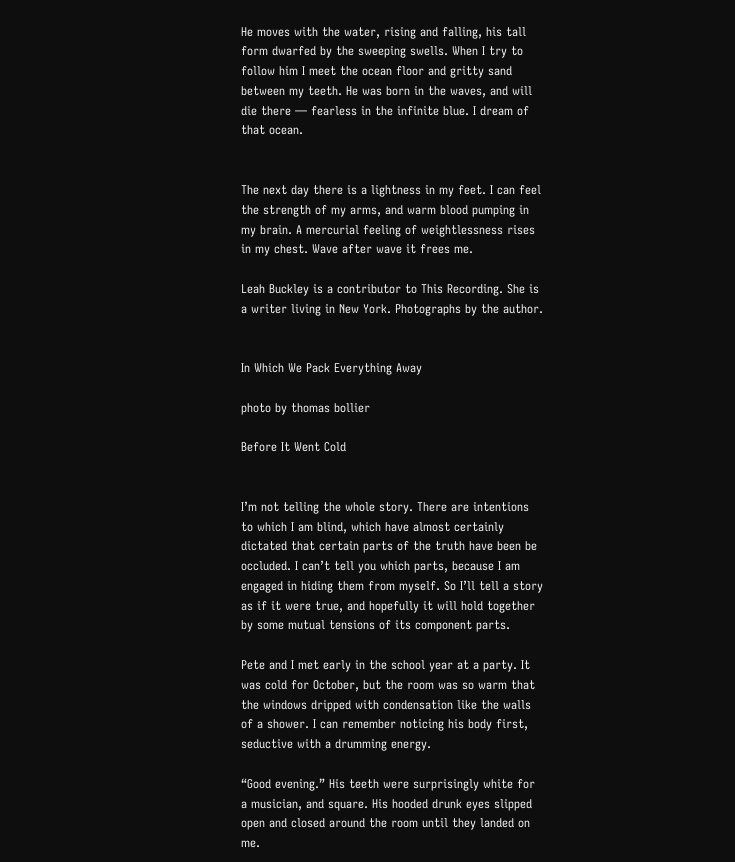He moves with the water, rising and falling, his tall form dwarfed by the sweeping swells. When I try to follow him I meet the ocean floor and gritty sand between my teeth. He was born in the waves, and will die there — fearless in the infinite blue. I dream of that ocean.


The next day there is a lightness in my feet. I can feel the strength of my arms, and warm blood pumping in my brain. A mercurial feeling of weightlessness rises in my chest. Wave after wave it frees me.

Leah Buckley is a contributor to This Recording. She is a writer living in New York. Photographs by the author.


In Which We Pack Everything Away

photo by thomas bollier

Before It Went Cold


I’m not telling the whole story. There are intentions to which I am blind, which have almost certainly dictated that certain parts of the truth have been be occluded. I can’t tell you which parts, because I am engaged in hiding them from myself. So I’ll tell a story as if it were true, and hopefully it will hold together by some mutual tensions of its component parts.

Pete and I met early in the school year at a party. It was cold for October, but the room was so warm that the windows dripped with condensation like the walls of a shower. I can remember noticing his body first, seductive with a drumming energy.

“Good evening.” His teeth were surprisingly white for a musician, and square. His hooded drunk eyes slipped open and closed around the room until they landed on me.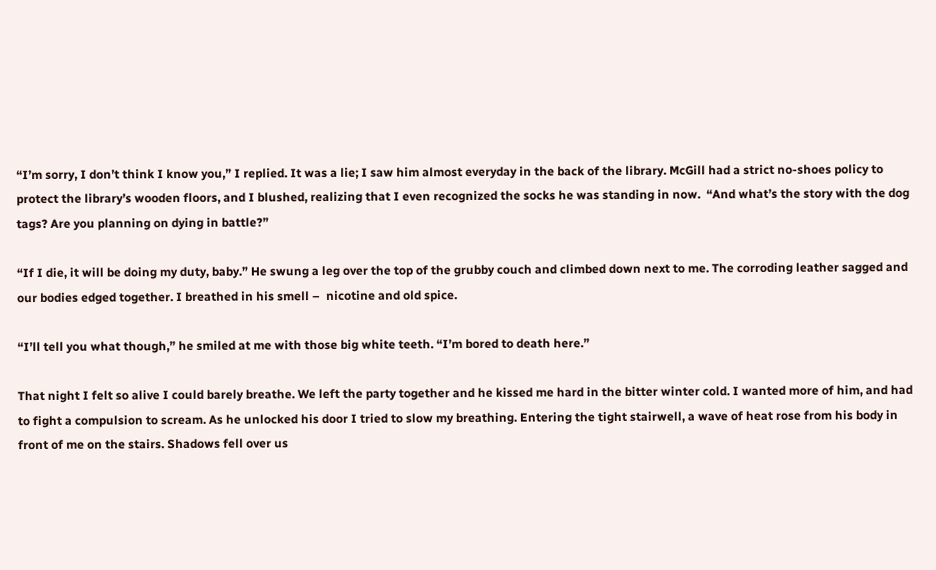“I’m sorry, I don’t think I know you,” I replied. It was a lie; I saw him almost everyday in the back of the library. McGill had a strict no-shoes policy to protect the library’s wooden floors, and I blushed, realizing that I even recognized the socks he was standing in now.  “And what’s the story with the dog tags? Are you planning on dying in battle?”

“If I die, it will be doing my duty, baby.” He swung a leg over the top of the grubby couch and climbed down next to me. The corroding leather sagged and our bodies edged together. I breathed in his smell –  nicotine and old spice.

“I’ll tell you what though,” he smiled at me with those big white teeth. “I’m bored to death here.”

That night I felt so alive I could barely breathe. We left the party together and he kissed me hard in the bitter winter cold. I wanted more of him, and had to fight a compulsion to scream. As he unlocked his door I tried to slow my breathing. Entering the tight stairwell, a wave of heat rose from his body in front of me on the stairs. Shadows fell over us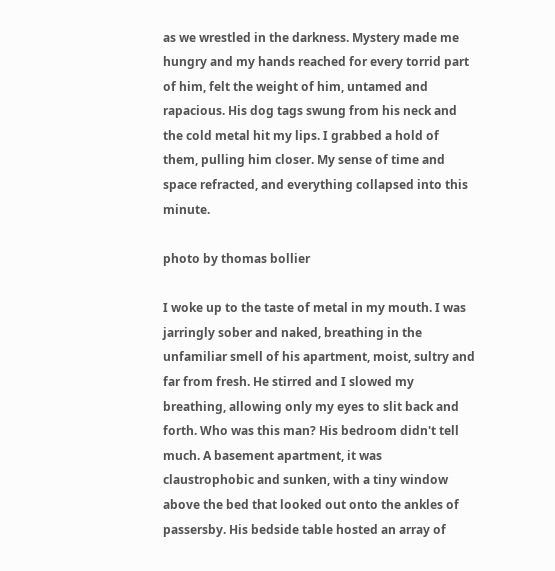as we wrestled in the darkness. Mystery made me hungry and my hands reached for every torrid part of him, felt the weight of him, untamed and rapacious. His dog tags swung from his neck and the cold metal hit my lips. I grabbed a hold of them, pulling him closer. My sense of time and space refracted, and everything collapsed into this minute.

photo by thomas bollier

I woke up to the taste of metal in my mouth. I was jarringly sober and naked, breathing in the unfamiliar smell of his apartment, moist, sultry and far from fresh. He stirred and I slowed my breathing, allowing only my eyes to slit back and forth. Who was this man? His bedroom didn't tell much. A basement apartment, it was claustrophobic and sunken, with a tiny window above the bed that looked out onto the ankles of passersby. His bedside table hosted an array of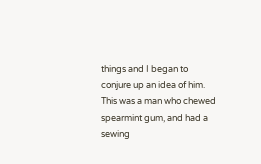things and I began to conjure up an idea of him. This was a man who chewed spearmint gum, and had a sewing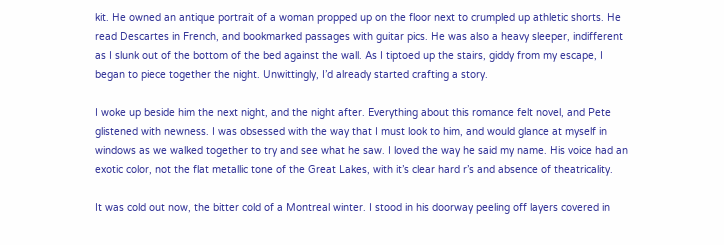kit. He owned an antique portrait of a woman propped up on the floor next to crumpled up athletic shorts. He read Descartes in French, and bookmarked passages with guitar pics. He was also a heavy sleeper, indifferent as I slunk out of the bottom of the bed against the wall. As I tiptoed up the stairs, giddy from my escape, I began to piece together the night. Unwittingly, I’d already started crafting a story.

I woke up beside him the next night, and the night after. Everything about this romance felt novel, and Pete glistened with newness. I was obsessed with the way that I must look to him, and would glance at myself in windows as we walked together to try and see what he saw. I loved the way he said my name. His voice had an exotic color, not the flat metallic tone of the Great Lakes, with it’s clear hard r’s and absence of theatricality.

It was cold out now, the bitter cold of a Montreal winter. I stood in his doorway peeling off layers covered in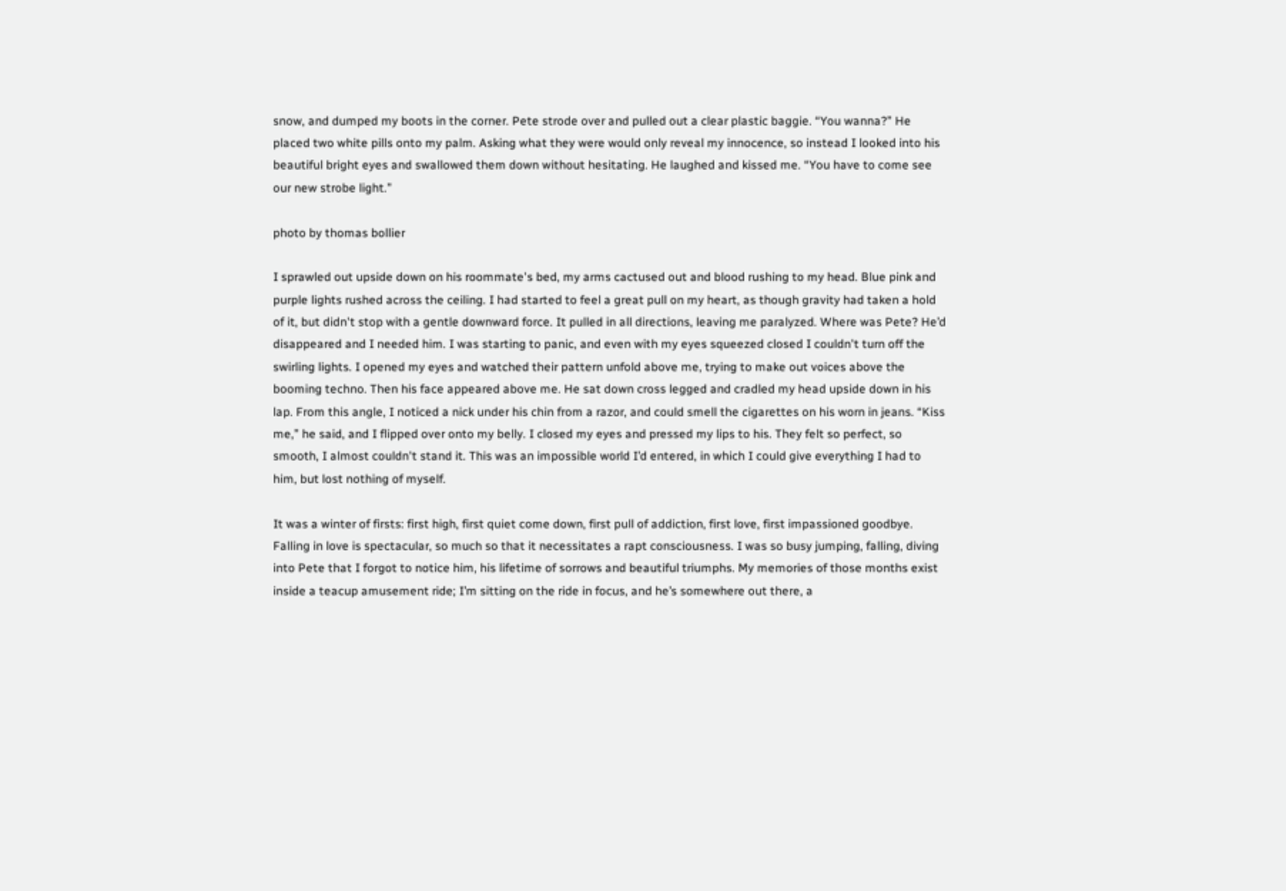snow, and dumped my boots in the corner. Pete strode over and pulled out a clear plastic baggie. “You wanna?” He placed two white pills onto my palm. Asking what they were would only reveal my innocence, so instead I looked into his beautiful bright eyes and swallowed them down without hesitating. He laughed and kissed me. “You have to come see our new strobe light.”

photo by thomas bollier

I sprawled out upside down on his roommate's bed, my arms cactused out and blood rushing to my head. Blue pink and purple lights rushed across the ceiling. I had started to feel a great pull on my heart, as though gravity had taken a hold of it, but didn't stop with a gentle downward force. It pulled in all directions, leaving me paralyzed. Where was Pete? He’d disappeared and I needed him. I was starting to panic, and even with my eyes squeezed closed I couldn't turn off the swirling lights. I opened my eyes and watched their pattern unfold above me, trying to make out voices above the booming techno. Then his face appeared above me. He sat down cross legged and cradled my head upside down in his lap. From this angle, I noticed a nick under his chin from a razor, and could smell the cigarettes on his worn in jeans. “Kiss me,” he said, and I flipped over onto my belly. I closed my eyes and pressed my lips to his. They felt so perfect, so smooth, I almost couldn't stand it. This was an impossible world I’d entered, in which I could give everything I had to him, but lost nothing of myself.

It was a winter of firsts: first high, first quiet come down, first pull of addiction, first love, first impassioned goodbye. Falling in love is spectacular, so much so that it necessitates a rapt consciousness. I was so busy jumping, falling, diving into Pete that I forgot to notice him, his lifetime of sorrows and beautiful triumphs. My memories of those months exist inside a teacup amusement ride; I’m sitting on the ride in focus, and he’s somewhere out there, a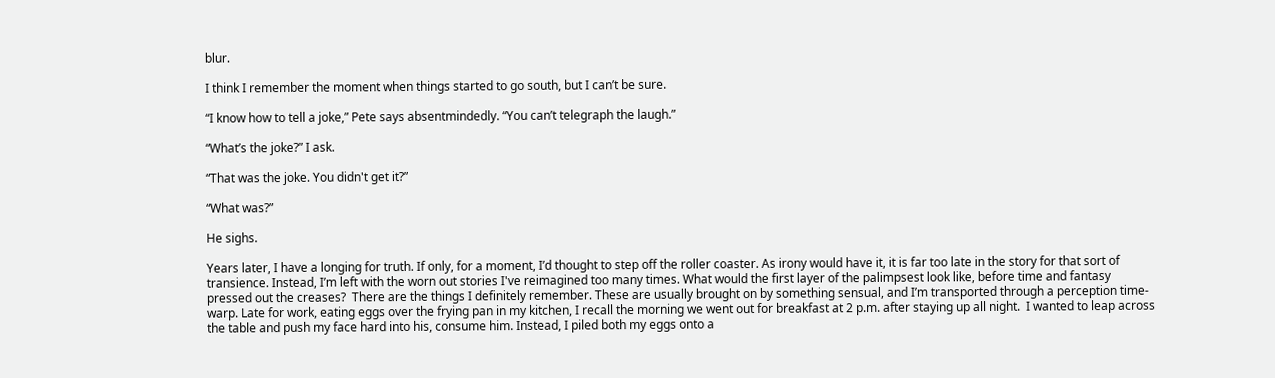blur.

I think I remember the moment when things started to go south, but I can’t be sure.

“I know how to tell a joke,” Pete says absentmindedly. “You can’t telegraph the laugh.”

“What’s the joke?” I ask.

“That was the joke. You didn't get it?”

“What was?”

He sighs.

Years later, I have a longing for truth. If only, for a moment, I’d thought to step off the roller coaster. As irony would have it, it is far too late in the story for that sort of transience. Instead, I’m left with the worn out stories I've reimagined too many times. What would the first layer of the palimpsest look like, before time and fantasy pressed out the creases?  There are the things I definitely remember. These are usually brought on by something sensual, and I’m transported through a perception time-warp. Late for work, eating eggs over the frying pan in my kitchen, I recall the morning we went out for breakfast at 2 p.m. after staying up all night.  I wanted to leap across the table and push my face hard into his, consume him. Instead, I piled both my eggs onto a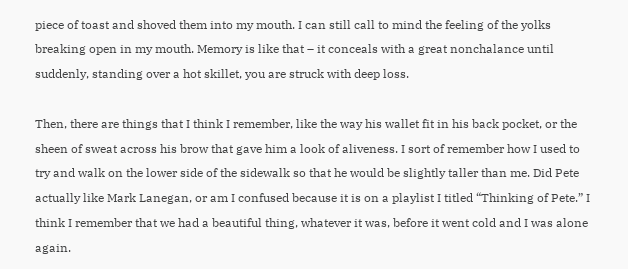piece of toast and shoved them into my mouth. I can still call to mind the feeling of the yolks breaking open in my mouth. Memory is like that – it conceals with a great nonchalance until suddenly, standing over a hot skillet, you are struck with deep loss.

Then, there are things that I think I remember, like the way his wallet fit in his back pocket, or the sheen of sweat across his brow that gave him a look of aliveness. I sort of remember how I used to try and walk on the lower side of the sidewalk so that he would be slightly taller than me. Did Pete actually like Mark Lanegan, or am I confused because it is on a playlist I titled “Thinking of Pete.” I think I remember that we had a beautiful thing, whatever it was, before it went cold and I was alone again.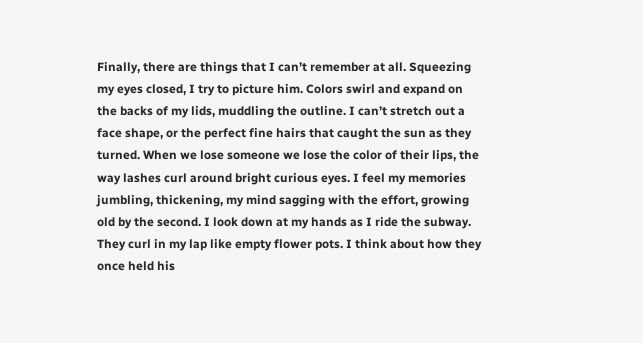Finally, there are things that I can’t remember at all. Squeezing my eyes closed, I try to picture him. Colors swirl and expand on the backs of my lids, muddling the outline. I can’t stretch out a face shape, or the perfect fine hairs that caught the sun as they turned. When we lose someone we lose the color of their lips, the way lashes curl around bright curious eyes. I feel my memories jumbling, thickening, my mind sagging with the effort, growing old by the second. I look down at my hands as I ride the subway. They curl in my lap like empty flower pots. I think about how they once held his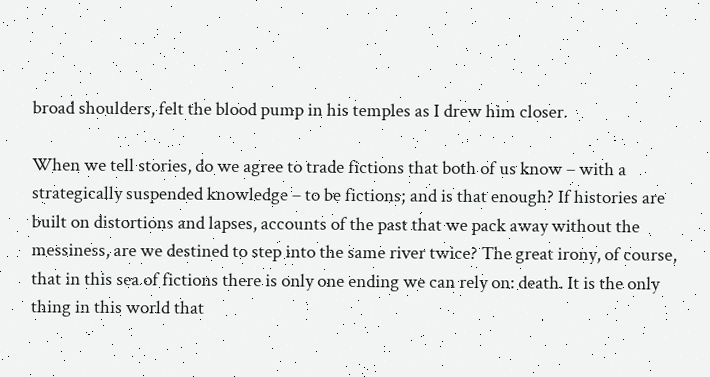broad shoulders, felt the blood pump in his temples as I drew him closer.

When we tell stories, do we agree to trade fictions that both of us know – with a strategically suspended knowledge – to be fictions; and is that enough? If histories are built on distortions and lapses, accounts of the past that we pack away without the messiness, are we destined to step into the same river twice? The great irony, of course, that in this sea of fictions there is only one ending we can rely on: death. It is the only thing in this world that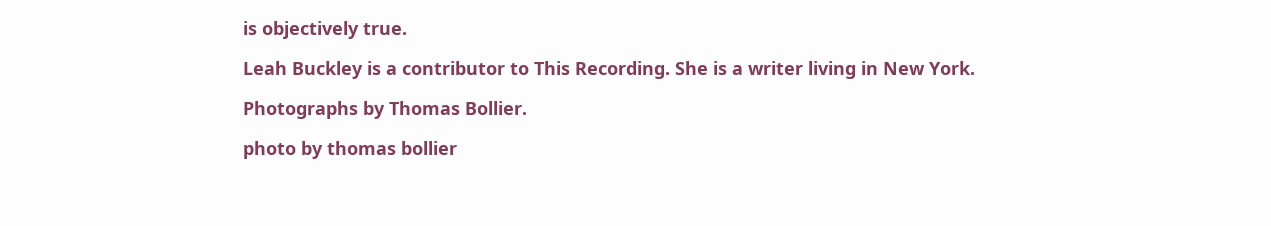is objectively true.

Leah Buckley is a contributor to This Recording. She is a writer living in New York.

Photographs by Thomas Bollier.

photo by thomas bollier